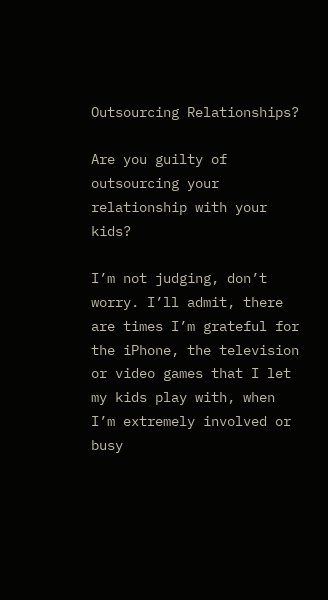Outsourcing Relationships?

Are you guilty of outsourcing your relationship with your kids?

I’m not judging, don’t worry. I’ll admit, there are times I’m grateful for the iPhone, the television or video games that I let my kids play with, when I’m extremely involved or busy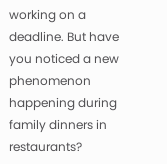working on a deadline. But have you noticed a new phenomenon happening during family dinners in restaurants?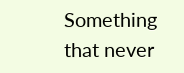Something that never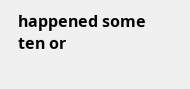happened some ten or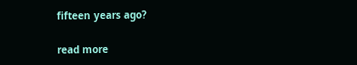fifteen years ago?

read more